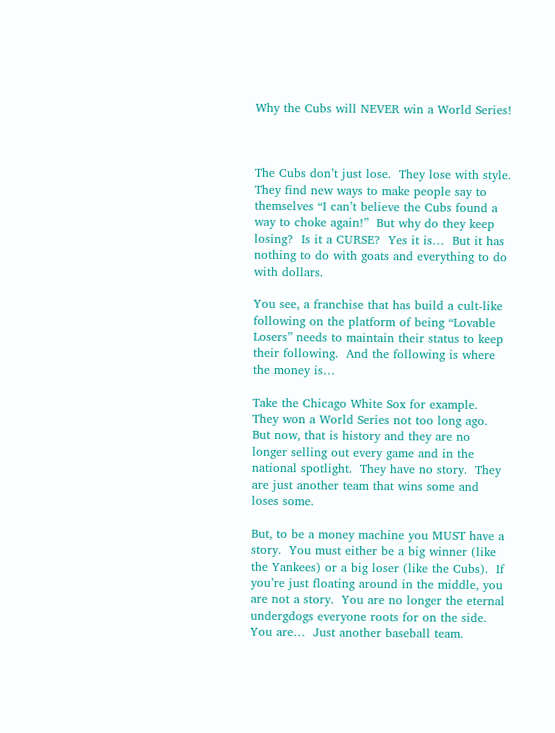Why the Cubs will NEVER win a World Series!



The Cubs don’t just lose.  They lose with style.  They find new ways to make people say to themselves “I can’t believe the Cubs found a way to choke again!”  But why do they keep losing?  Is it a CURSE?  Yes it is…  But it has nothing to do with goats and everything to do with dollars.

You see, a franchise that has build a cult-like following on the platform of being “Lovable Losers” needs to maintain their status to keep their following.  And the following is where the money is…

Take the Chicago White Sox for example.  They won a World Series not too long ago.  But now, that is history and they are no longer selling out every game and in the national spotlight.  They have no story.  They are just another team that wins some and loses some.

But, to be a money machine you MUST have a story.  You must either be a big winner (like the Yankees) or a big loser (like the Cubs).  If you’re just floating around in the middle, you are not a story.  You are no longer the eternal undergdogs everyone roots for on the side.  You are…  Just another baseball team.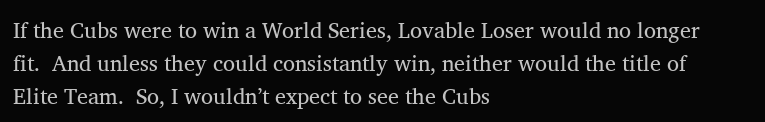If the Cubs were to win a World Series, Lovable Loser would no longer fit.  And unless they could consistantly win, neither would the title of Elite Team.  So, I wouldn’t expect to see the Cubs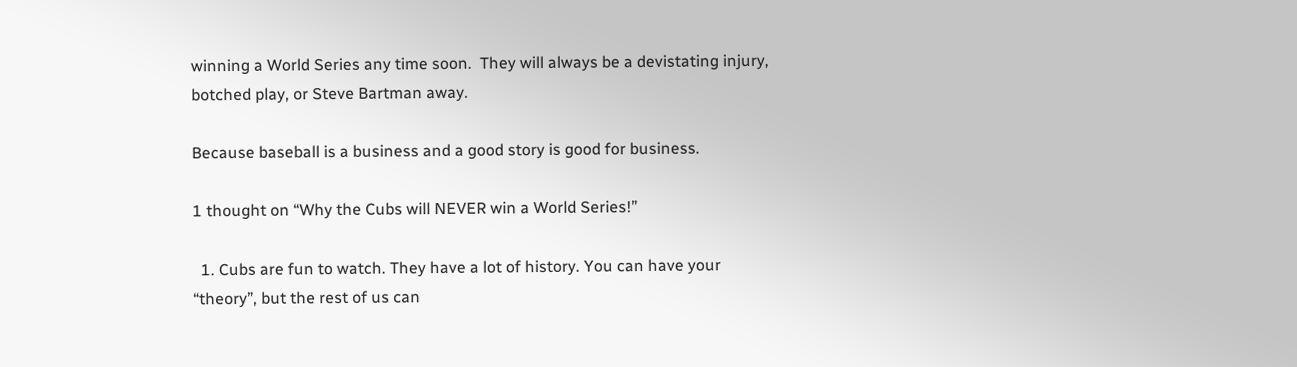winning a World Series any time soon.  They will always be a devistating injury, botched play, or Steve Bartman away.

Because baseball is a business and a good story is good for business.

1 thought on “Why the Cubs will NEVER win a World Series!”

  1. Cubs are fun to watch. They have a lot of history. You can have your “theory”, but the rest of us can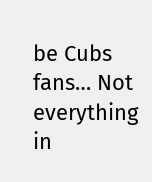be Cubs fans… Not everything in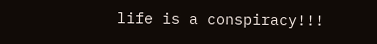life is a conspiracy!!!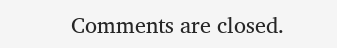Comments are closed.